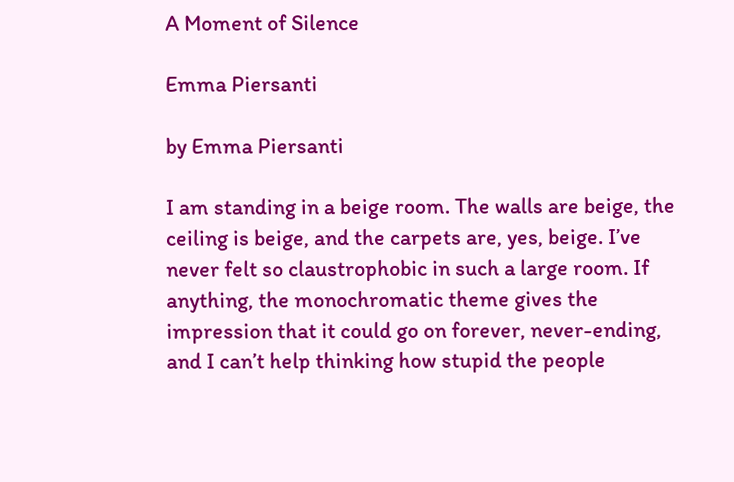A Moment of Silence

Emma Piersanti

by Emma Piersanti

I am standing in a beige room. The walls are beige, the ceiling is beige, and the carpets are, yes, beige. I’ve never felt so claustrophobic in such a large room. If anything, the monochromatic theme gives the impression that it could go on forever, never-ending, and I can’t help thinking how stupid the people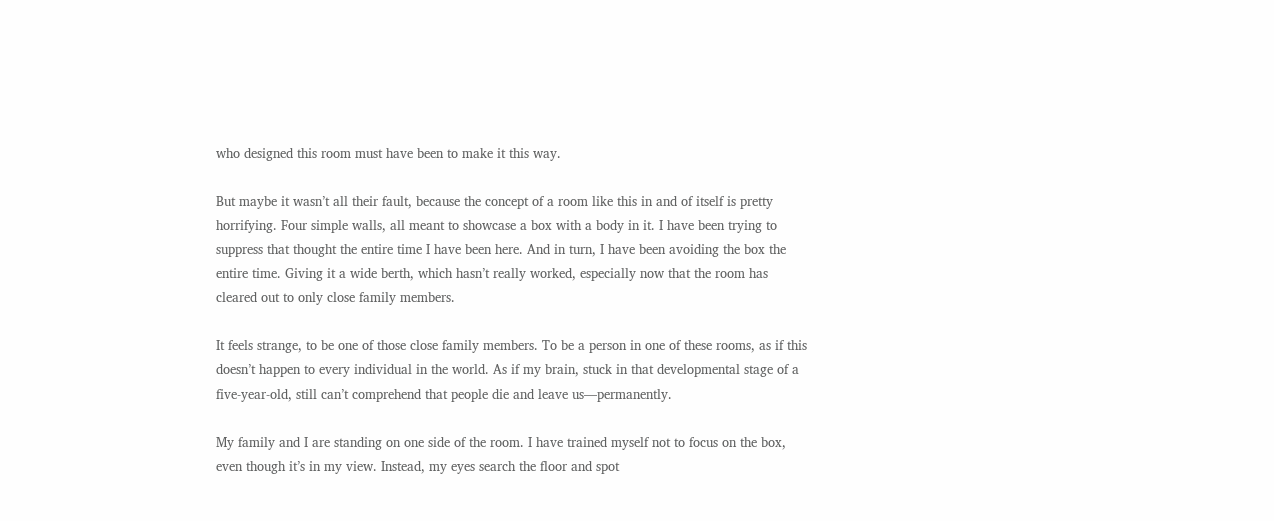who designed this room must have been to make it this way.

But maybe it wasn’t all their fault, because the concept of a room like this in and of itself is pretty horrifying. Four simple walls, all meant to showcase a box with a body in it. I have been trying to suppress that thought the entire time I have been here. And in turn, I have been avoiding the box the entire time. Giving it a wide berth, which hasn’t really worked, especially now that the room has cleared out to only close family members.

It feels strange, to be one of those close family members. To be a person in one of these rooms, as if this doesn’t happen to every individual in the world. As if my brain, stuck in that developmental stage of a five-year-old, still can’t comprehend that people die and leave us—permanently.

My family and I are standing on one side of the room. I have trained myself not to focus on the box, even though it’s in my view. Instead, my eyes search the floor and spot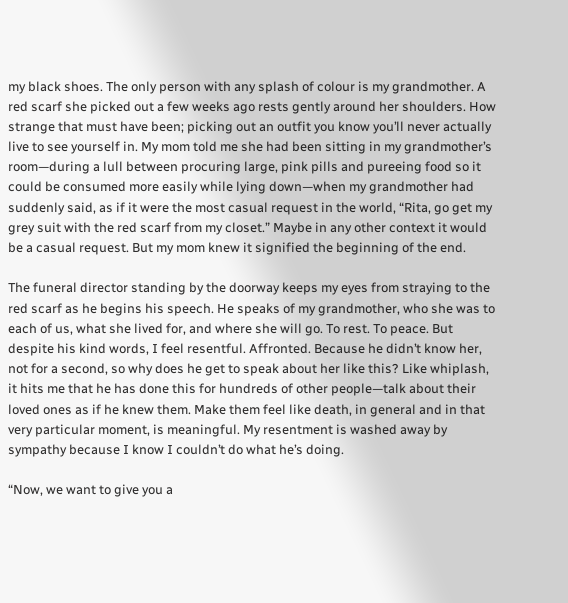my black shoes. The only person with any splash of colour is my grandmother. A red scarf she picked out a few weeks ago rests gently around her shoulders. How strange that must have been; picking out an outfit you know you’ll never actually live to see yourself in. My mom told me she had been sitting in my grandmother’s room—during a lull between procuring large, pink pills and pureeing food so it could be consumed more easily while lying down—when my grandmother had suddenly said, as if it were the most casual request in the world, “Rita, go get my grey suit with the red scarf from my closet.” Maybe in any other context it would be a casual request. But my mom knew it signified the beginning of the end.

The funeral director standing by the doorway keeps my eyes from straying to the red scarf as he begins his speech. He speaks of my grandmother, who she was to each of us, what she lived for, and where she will go. To rest. To peace. But despite his kind words, I feel resentful. Affronted. Because he didn’t know her, not for a second, so why does he get to speak about her like this? Like whiplash, it hits me that he has done this for hundreds of other people—talk about their loved ones as if he knew them. Make them feel like death, in general and in that very particular moment, is meaningful. My resentment is washed away by sympathy because I know I couldn’t do what he’s doing.

“Now, we want to give you a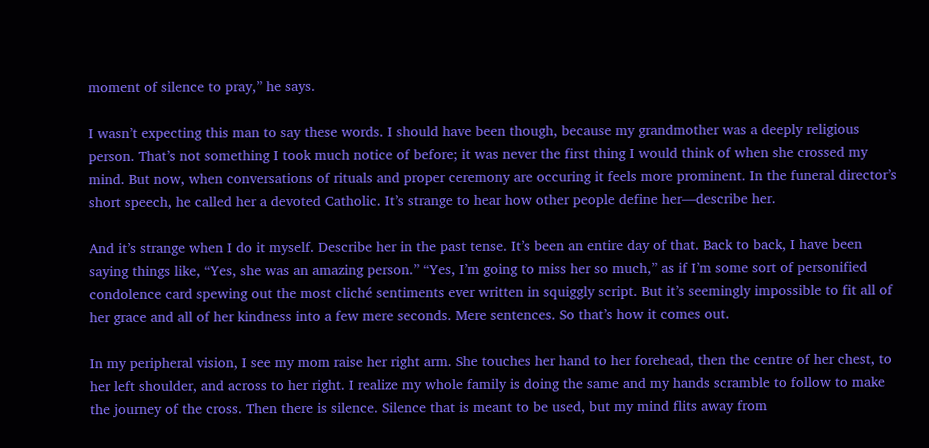moment of silence to pray,” he says.

I wasn’t expecting this man to say these words. I should have been though, because my grandmother was a deeply religious person. That’s not something I took much notice of before; it was never the first thing I would think of when she crossed my mind. But now, when conversations of rituals and proper ceremony are occuring it feels more prominent. In the funeral director’s short speech, he called her a devoted Catholic. It’s strange to hear how other people define her—describe her.

And it’s strange when I do it myself. Describe her in the past tense. It’s been an entire day of that. Back to back, I have been saying things like, “Yes, she was an amazing person.” “Yes, I’m going to miss her so much,” as if I’m some sort of personified condolence card spewing out the most cliché sentiments ever written in squiggly script. But it’s seemingly impossible to fit all of her grace and all of her kindness into a few mere seconds. Mere sentences. So that’s how it comes out.

In my peripheral vision, I see my mom raise her right arm. She touches her hand to her forehead, then the centre of her chest, to her left shoulder, and across to her right. I realize my whole family is doing the same and my hands scramble to follow to make the journey of the cross. Then there is silence. Silence that is meant to be used, but my mind flits away from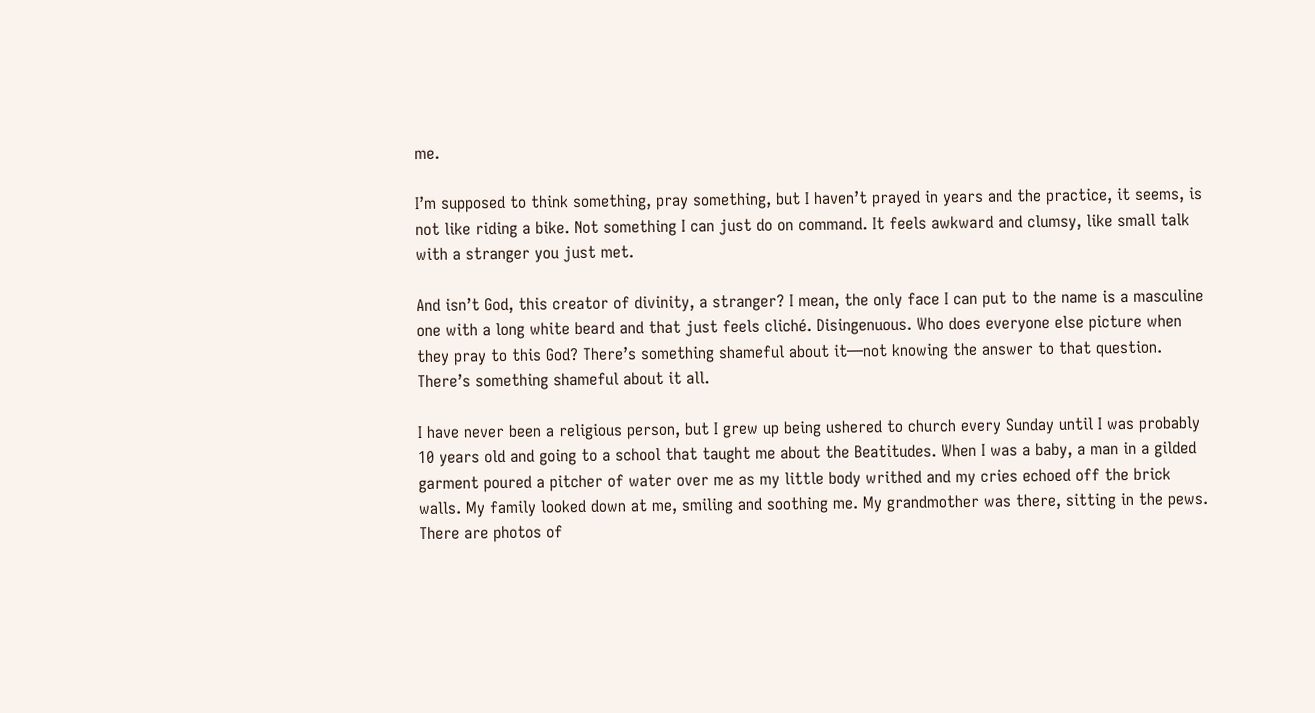me.

I’m supposed to think something, pray something, but I haven’t prayed in years and the practice, it seems, is not like riding a bike. Not something I can just do on command. It feels awkward and clumsy, like small talk with a stranger you just met.

And isn’t God, this creator of divinity, a stranger? I mean, the only face I can put to the name is a masculine one with a long white beard and that just feels cliché. Disingenuous. Who does everyone else picture when they pray to this God? There’s something shameful about it—not knowing the answer to that question. There’s something shameful about it all.

I have never been a religious person, but I grew up being ushered to church every Sunday until I was probably 10 years old and going to a school that taught me about the Beatitudes. When I was a baby, a man in a gilded garment poured a pitcher of water over me as my little body writhed and my cries echoed off the brick walls. My family looked down at me, smiling and soothing me. My grandmother was there, sitting in the pews. There are photos of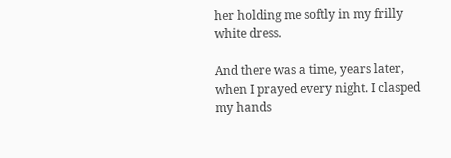her holding me softly in my frilly white dress.

And there was a time, years later, when I prayed every night. I clasped my hands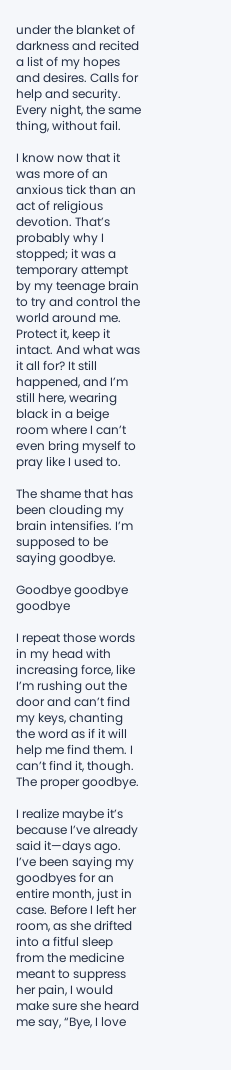under the blanket of darkness and recited a list of my hopes and desires. Calls for help and security. Every night, the same thing, without fail.

I know now that it was more of an anxious tick than an act of religious devotion. That’s probably why I stopped; it was a temporary attempt by my teenage brain to try and control the world around me. Protect it, keep it intact. And what was it all for? It still happened, and I’m still here, wearing black in a beige room where I can’t even bring myself to pray like I used to.

The shame that has been clouding my brain intensifies. I’m supposed to be saying goodbye.

Goodbye goodbye goodbye

I repeat those words in my head with increasing force, like I’m rushing out the door and can’t find my keys, chanting the word as if it will help me find them. I can’t find it, though. The proper goodbye.

I realize maybe it’s because I’ve already said it—days ago. I’ve been saying my goodbyes for an entire month, just in case. Before I left her room, as she drifted into a fitful sleep from the medicine meant to suppress her pain, I would make sure she heard me say, “Bye, I love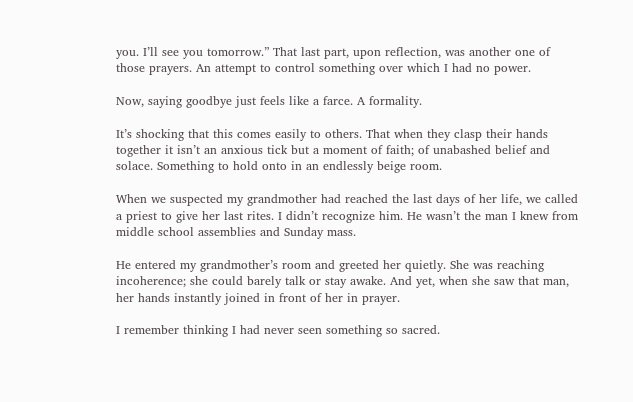you. I’ll see you tomorrow.” That last part, upon reflection, was another one of those prayers. An attempt to control something over which I had no power.

Now, saying goodbye just feels like a farce. A formality.

It’s shocking that this comes easily to others. That when they clasp their hands together it isn’t an anxious tick but a moment of faith; of unabashed belief and solace. Something to hold onto in an endlessly beige room.

When we suspected my grandmother had reached the last days of her life, we called a priest to give her last rites. I didn’t recognize him. He wasn’t the man I knew from middle school assemblies and Sunday mass.

He entered my grandmother’s room and greeted her quietly. She was reaching incoherence; she could barely talk or stay awake. And yet, when she saw that man, her hands instantly joined in front of her in prayer.

I remember thinking I had never seen something so sacred.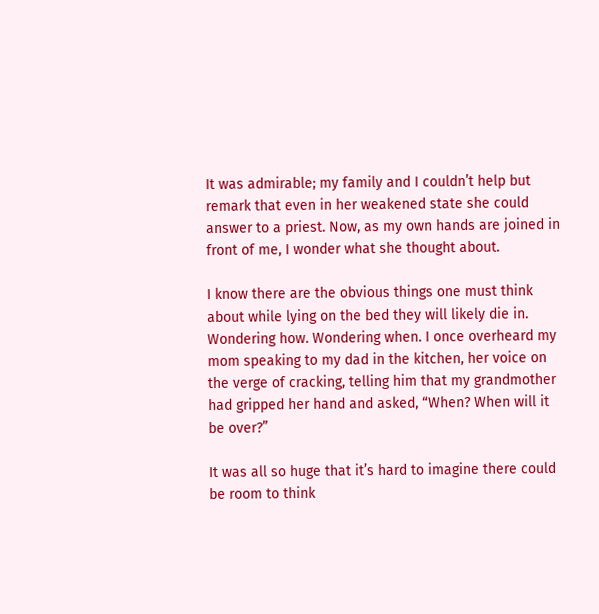It was admirable; my family and I couldn’t help but remark that even in her weakened state she could answer to a priest. Now, as my own hands are joined in front of me, I wonder what she thought about.

I know there are the obvious things one must think about while lying on the bed they will likely die in. Wondering how. Wondering when. I once overheard my mom speaking to my dad in the kitchen, her voice on the verge of cracking, telling him that my grandmother had gripped her hand and asked, “When? When will it be over?”

It was all so huge that it’s hard to imagine there could be room to think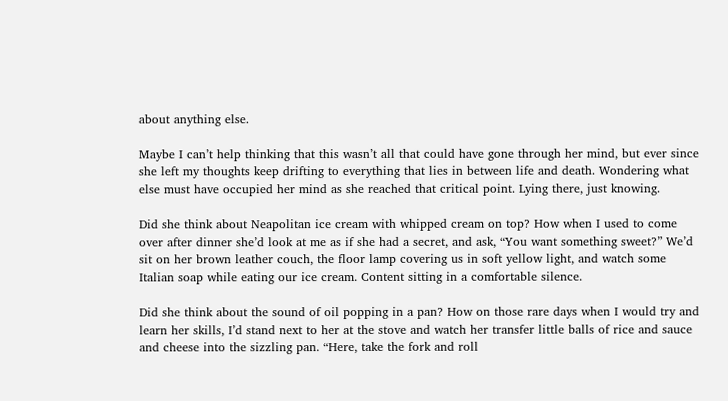about anything else.

Maybe I can’t help thinking that this wasn’t all that could have gone through her mind, but ever since she left my thoughts keep drifting to everything that lies in between life and death. Wondering what else must have occupied her mind as she reached that critical point. Lying there, just knowing.

Did she think about Neapolitan ice cream with whipped cream on top? How when I used to come over after dinner she’d look at me as if she had a secret, and ask, “You want something sweet?” We’d sit on her brown leather couch, the floor lamp covering us in soft yellow light, and watch some Italian soap while eating our ice cream. Content sitting in a comfortable silence.

Did she think about the sound of oil popping in a pan? How on those rare days when I would try and learn her skills, I’d stand next to her at the stove and watch her transfer little balls of rice and sauce and cheese into the sizzling pan. “Here, take the fork and roll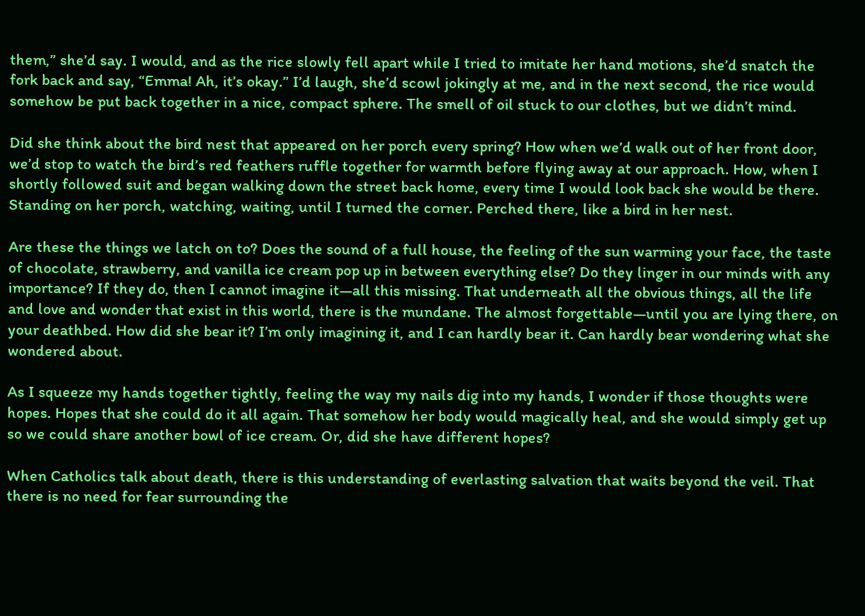them,” she’d say. I would, and as the rice slowly fell apart while I tried to imitate her hand motions, she’d snatch the fork back and say, “Emma! Ah, it’s okay.” I’d laugh, she’d scowl jokingly at me, and in the next second, the rice would somehow be put back together in a nice, compact sphere. The smell of oil stuck to our clothes, but we didn’t mind.

Did she think about the bird nest that appeared on her porch every spring? How when we’d walk out of her front door, we’d stop to watch the bird’s red feathers ruffle together for warmth before flying away at our approach. How, when I shortly followed suit and began walking down the street back home, every time I would look back she would be there. Standing on her porch, watching, waiting, until I turned the corner. Perched there, like a bird in her nest.

Are these the things we latch on to? Does the sound of a full house, the feeling of the sun warming your face, the taste of chocolate, strawberry, and vanilla ice cream pop up in between everything else? Do they linger in our minds with any importance? If they do, then I cannot imagine it—all this missing. That underneath all the obvious things, all the life and love and wonder that exist in this world, there is the mundane. The almost forgettable—until you are lying there, on your deathbed. How did she bear it? I’m only imagining it, and I can hardly bear it. Can hardly bear wondering what she wondered about.

As I squeeze my hands together tightly, feeling the way my nails dig into my hands, I wonder if those thoughts were hopes. Hopes that she could do it all again. That somehow her body would magically heal, and she would simply get up so we could share another bowl of ice cream. Or, did she have different hopes?

When Catholics talk about death, there is this understanding of everlasting salvation that waits beyond the veil. That there is no need for fear surrounding the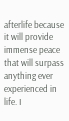afterlife because it will provide immense peace that will surpass anything ever experienced in life. I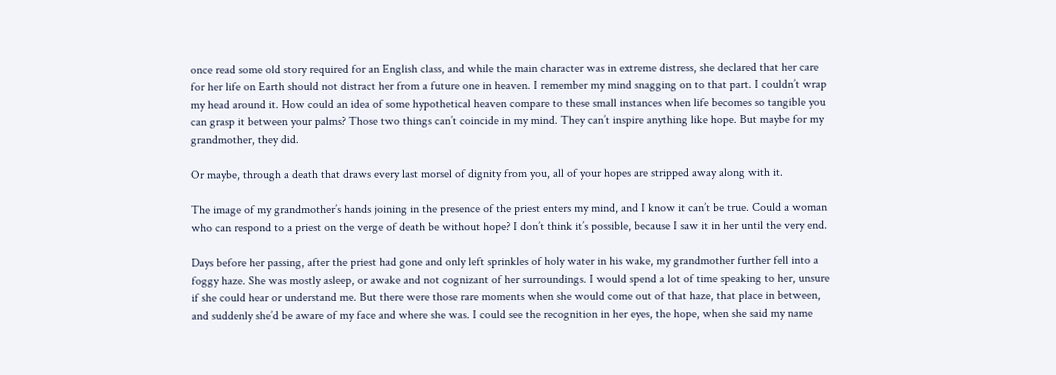once read some old story required for an English class, and while the main character was in extreme distress, she declared that her care for her life on Earth should not distract her from a future one in heaven. I remember my mind snagging on to that part. I couldn’t wrap my head around it. How could an idea of some hypothetical heaven compare to these small instances when life becomes so tangible you can grasp it between your palms? Those two things can’t coincide in my mind. They can’t inspire anything like hope. But maybe for my grandmother, they did.

Or maybe, through a death that draws every last morsel of dignity from you, all of your hopes are stripped away along with it.

The image of my grandmother’s hands joining in the presence of the priest enters my mind, and I know it can’t be true. Could a woman who can respond to a priest on the verge of death be without hope? I don’t think it’s possible, because I saw it in her until the very end.

Days before her passing, after the priest had gone and only left sprinkles of holy water in his wake, my grandmother further fell into a foggy haze. She was mostly asleep, or awake and not cognizant of her surroundings. I would spend a lot of time speaking to her, unsure if she could hear or understand me. But there were those rare moments when she would come out of that haze, that place in between, and suddenly she’d be aware of my face and where she was. I could see the recognition in her eyes, the hope, when she said my name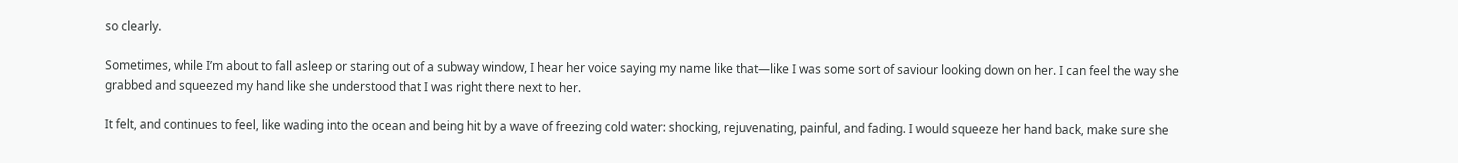so clearly.

Sometimes, while I’m about to fall asleep or staring out of a subway window, I hear her voice saying my name like that—like I was some sort of saviour looking down on her. I can feel the way she grabbed and squeezed my hand like she understood that I was right there next to her.

It felt, and continues to feel, like wading into the ocean and being hit by a wave of freezing cold water: shocking, rejuvenating, painful, and fading. I would squeeze her hand back, make sure she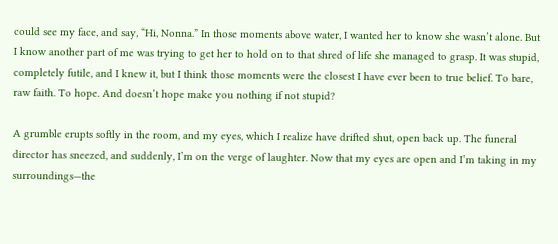could see my face, and say, “Hi, Nonna.” In those moments above water, I wanted her to know she wasn’t alone. But I know another part of me was trying to get her to hold on to that shred of life she managed to grasp. It was stupid, completely futile, and I knew it, but I think those moments were the closest I have ever been to true belief. To bare, raw faith. To hope. And doesn’t hope make you nothing if not stupid?

A grumble erupts softly in the room, and my eyes, which I realize have drifted shut, open back up. The funeral director has sneezed, and suddenly, I’m on the verge of laughter. Now that my eyes are open and I’m taking in my surroundings—the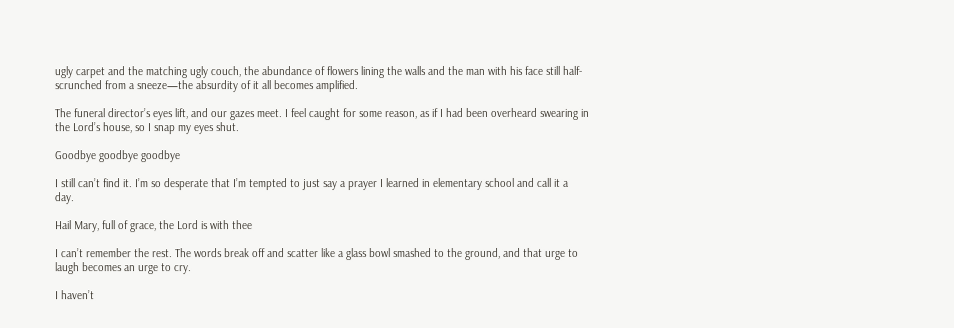ugly carpet and the matching ugly couch, the abundance of flowers lining the walls and the man with his face still half-scrunched from a sneeze—the absurdity of it all becomes amplified.

The funeral director’s eyes lift, and our gazes meet. I feel caught for some reason, as if I had been overheard swearing in the Lord’s house, so I snap my eyes shut.

Goodbye goodbye goodbye

I still can’t find it. I’m so desperate that I’m tempted to just say a prayer I learned in elementary school and call it a day.

Hail Mary, full of grace, the Lord is with thee

I can’t remember the rest. The words break off and scatter like a glass bowl smashed to the ground, and that urge to laugh becomes an urge to cry.

I haven’t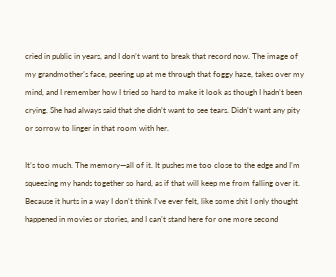cried in public in years, and I don’t want to break that record now. The image of my grandmother’s face, peering up at me through that foggy haze, takes over my mind, and I remember how I tried so hard to make it look as though I hadn’t been crying. She had always said that she didn’t want to see tears. Didn’t want any pity or sorrow to linger in that room with her.

It’s too much. The memory—all of it. It pushes me too close to the edge and I’m squeezing my hands together so hard, as if that will keep me from falling over it. Because it hurts in a way I don’t think I’ve ever felt, like some shit I only thought happened in movies or stories, and I can’t stand here for one more second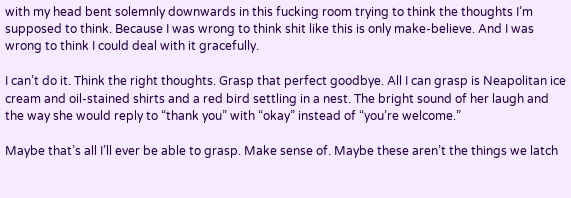with my head bent solemnly downwards in this fucking room trying to think the thoughts I’m supposed to think. Because I was wrong to think shit like this is only make-believe. And I was wrong to think I could deal with it gracefully.

I can’t do it. Think the right thoughts. Grasp that perfect goodbye. All I can grasp is Neapolitan ice cream and oil-stained shirts and a red bird settling in a nest. The bright sound of her laugh and the way she would reply to “thank you” with “okay” instead of “you’re welcome.”

Maybe that’s all I’ll ever be able to grasp. Make sense of. Maybe these aren’t the things we latch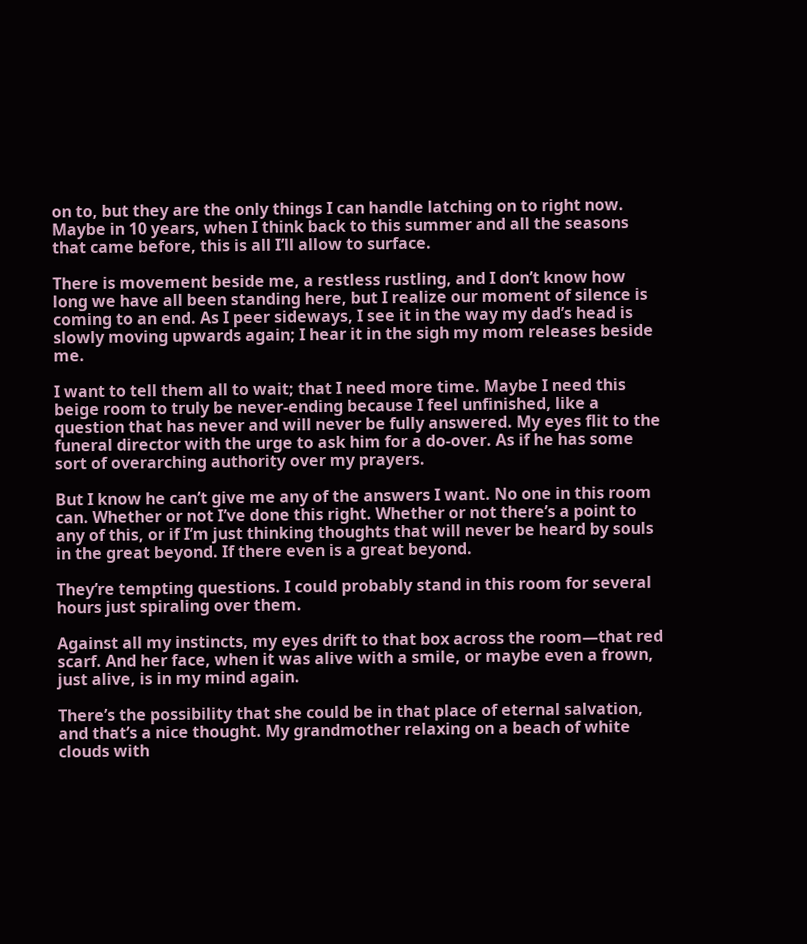on to, but they are the only things I can handle latching on to right now. Maybe in 10 years, when I think back to this summer and all the seasons that came before, this is all I’ll allow to surface.

There is movement beside me, a restless rustling, and I don’t know how long we have all been standing here, but I realize our moment of silence is coming to an end. As I peer sideways, I see it in the way my dad’s head is slowly moving upwards again; I hear it in the sigh my mom releases beside me.

I want to tell them all to wait; that I need more time. Maybe I need this beige room to truly be never-ending because I feel unfinished, like a question that has never and will never be fully answered. My eyes flit to the funeral director with the urge to ask him for a do-over. As if he has some sort of overarching authority over my prayers.

But I know he can’t give me any of the answers I want. No one in this room can. Whether or not I’ve done this right. Whether or not there’s a point to any of this, or if I’m just thinking thoughts that will never be heard by souls in the great beyond. If there even is a great beyond.

They’re tempting questions. I could probably stand in this room for several hours just spiraling over them.

Against all my instincts, my eyes drift to that box across the room—that red scarf. And her face, when it was alive with a smile, or maybe even a frown, just alive, is in my mind again.

There’s the possibility that she could be in that place of eternal salvation, and that’s a nice thought. My grandmother relaxing on a beach of white clouds with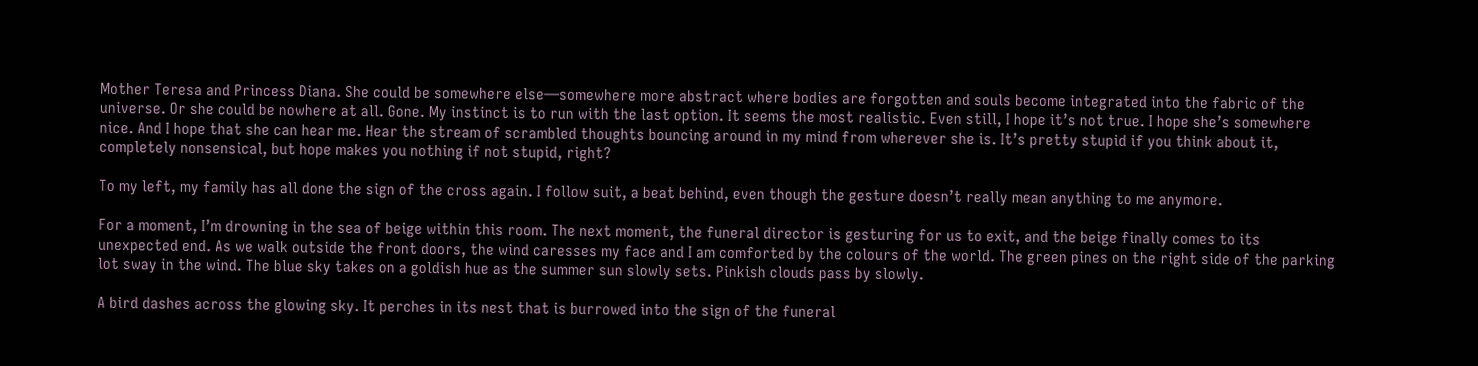Mother Teresa and Princess Diana. She could be somewhere else—somewhere more abstract where bodies are forgotten and souls become integrated into the fabric of the universe. Or she could be nowhere at all. Gone. My instinct is to run with the last option. It seems the most realistic. Even still, I hope it’s not true. I hope she’s somewhere nice. And I hope that she can hear me. Hear the stream of scrambled thoughts bouncing around in my mind from wherever she is. It’s pretty stupid if you think about it, completely nonsensical, but hope makes you nothing if not stupid, right?

To my left, my family has all done the sign of the cross again. I follow suit, a beat behind, even though the gesture doesn’t really mean anything to me anymore.

For a moment, I’m drowning in the sea of beige within this room. The next moment, the funeral director is gesturing for us to exit, and the beige finally comes to its unexpected end. As we walk outside the front doors, the wind caresses my face and I am comforted by the colours of the world. The green pines on the right side of the parking lot sway in the wind. The blue sky takes on a goldish hue as the summer sun slowly sets. Pinkish clouds pass by slowly.

A bird dashes across the glowing sky. It perches in its nest that is burrowed into the sign of the funeral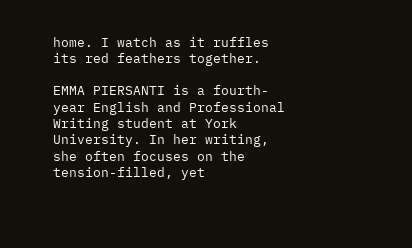home. I watch as it ruffles its red feathers together.

EMMA PIERSANTI is a fourth-year English and Professional Writing student at York University. In her writing, she often focuses on the tension-filled, yet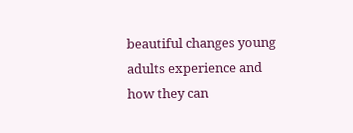beautiful changes young adults experience and how they can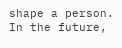shape a person. In the future,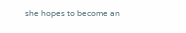she hopes to become an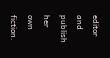editor and publish her own fiction.